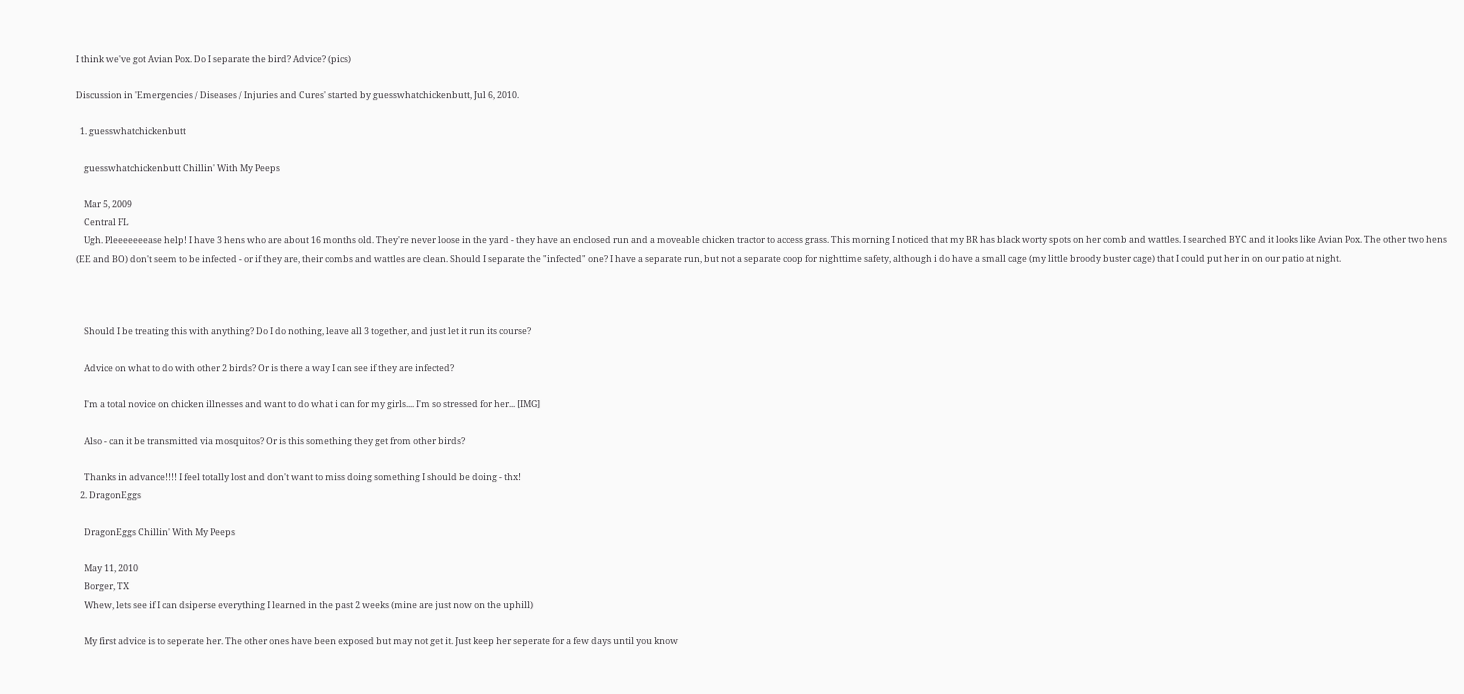I think we've got Avian Pox. Do I separate the bird? Advice? (pics)

Discussion in 'Emergencies / Diseases / Injuries and Cures' started by guesswhatchickenbutt, Jul 6, 2010.

  1. guesswhatchickenbutt

    guesswhatchickenbutt Chillin' With My Peeps

    Mar 5, 2009
    Central FL
    Ugh. Pleeeeeeease help! I have 3 hens who are about 16 months old. They're never loose in the yard - they have an enclosed run and a moveable chicken tractor to access grass. This morning I noticed that my BR has black worty spots on her comb and wattles. I searched BYC and it looks like Avian Pox. The other two hens (EE and BO) don't seem to be infected - or if they are, their combs and wattles are clean. Should I separate the "infected" one? I have a separate run, but not a separate coop for nighttime safety, although i do have a small cage (my little broody buster cage) that I could put her in on our patio at night.



    Should I be treating this with anything? Do I do nothing, leave all 3 together, and just let it run its course?

    Advice on what to do with other 2 birds? Or is there a way I can see if they are infected?

    I'm a total novice on chicken illnesses and want to do what i can for my girls.... I'm so stressed for her... [IMG]

    Also - can it be transmitted via mosquitos? Or is this something they get from other birds?

    Thanks in advance!!!! I feel totally lost and don't want to miss doing something I should be doing - thx!
  2. DragonEggs

    DragonEggs Chillin' With My Peeps

    May 11, 2010
    Borger, TX
    Whew, lets see if I can dsiperse everything I learned in the past 2 weeks (mine are just now on the uphill)

    My first advice is to seperate her. The other ones have been exposed but may not get it. Just keep her seperate for a few days until you know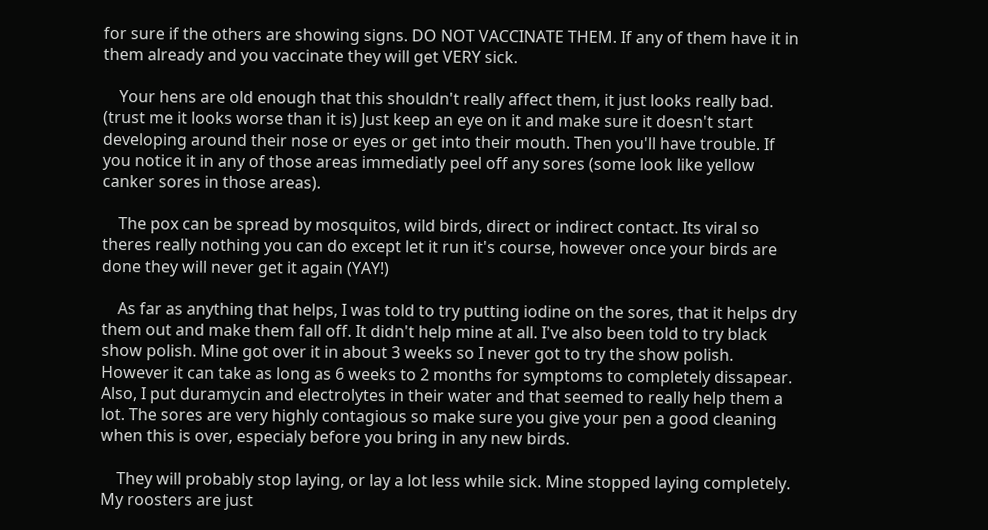for sure if the others are showing signs. DO NOT VACCINATE THEM. If any of them have it in them already and you vaccinate they will get VERY sick.

    Your hens are old enough that this shouldn't really affect them, it just looks really bad. (trust me it looks worse than it is) Just keep an eye on it and make sure it doesn't start developing around their nose or eyes or get into their mouth. Then you'll have trouble. If you notice it in any of those areas immediatly peel off any sores (some look like yellow canker sores in those areas).

    The pox can be spread by mosquitos, wild birds, direct or indirect contact. Its viral so theres really nothing you can do except let it run it's course, however once your birds are done they will never get it again (YAY!)

    As far as anything that helps, I was told to try putting iodine on the sores, that it helps dry them out and make them fall off. It didn't help mine at all. I've also been told to try black show polish. Mine got over it in about 3 weeks so I never got to try the show polish. However it can take as long as 6 weeks to 2 months for symptoms to completely dissapear. Also, I put duramycin and electrolytes in their water and that seemed to really help them a lot. The sores are very highly contagious so make sure you give your pen a good cleaning when this is over, especialy before you bring in any new birds.

    They will probably stop laying, or lay a lot less while sick. Mine stopped laying completely. My roosters are just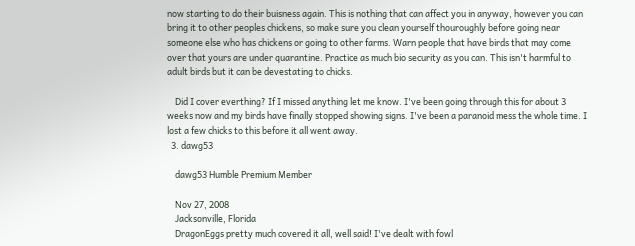now starting to do their buisness again. This is nothing that can affect you in anyway, however you can bring it to other peoples chickens, so make sure you clean yourself thouroughly before going near someone else who has chickens or going to other farms. Warn people that have birds that may come over that yours are under quarantine. Practice as much bio security as you can. This isn't harmful to adult birds but it can be devestating to chicks.

    Did I cover everthing? If I missed anything let me know. I've been going through this for about 3 weeks now and my birds have finally stopped showing signs. I've been a paranoid mess the whole time. I lost a few chicks to this before it all went away.
  3. dawg53

    dawg53 Humble Premium Member

    Nov 27, 2008
    Jacksonville, Florida
    DragonEggs pretty much covered it all, well said! I've dealt with fowl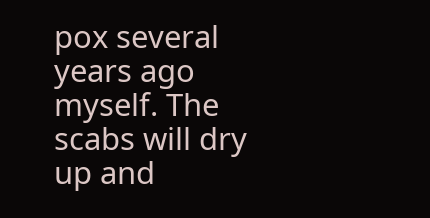pox several years ago myself. The scabs will dry up and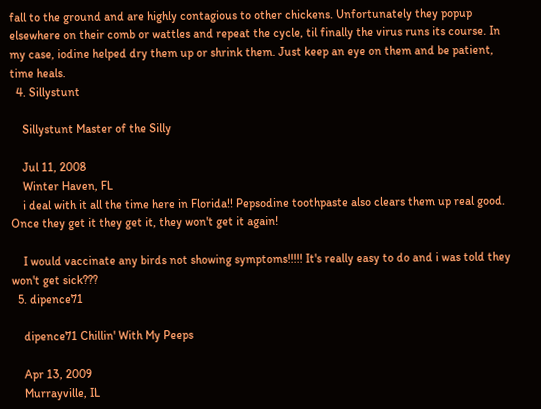fall to the ground and are highly contagious to other chickens. Unfortunately they popup elsewhere on their comb or wattles and repeat the cycle, til finally the virus runs its course. In my case, iodine helped dry them up or shrink them. Just keep an eye on them and be patient, time heals.
  4. Sillystunt

    Sillystunt Master of the Silly

    Jul 11, 2008
    Winter Haven, FL
    i deal with it all the time here in Florida!! Pepsodine toothpaste also clears them up real good. Once they get it they get it, they won't get it again!

    I would vaccinate any birds not showing symptoms!!!!! It's really easy to do and i was told they won't get sick???
  5. dipence71

    dipence71 Chillin' With My Peeps

    Apr 13, 2009
    Murrayville, IL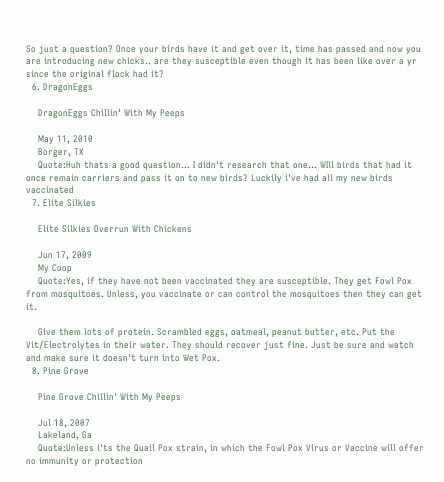So just a question? Once your birds have it and get over it, time has passed and now you are introducing new chicks.. are they susceptible even though it has been like over a yr since the original flock had it?
  6. DragonEggs

    DragonEggs Chillin' With My Peeps

    May 11, 2010
    Borger, TX
    Quote:Huh thats a good question... I didn't research that one... WIll birds that had it once remain carriers and pass it on to new birds? Luckily i've had all my new birds vaccinated
  7. Elite Silkies

    Elite Silkies Overrun With Chickens

    Jun 17, 2009
    My Coop
    Quote:Yes, if they have not been vaccinated they are susceptible. They get Fowl Pox from mosquitoes. Unless, you vaccinate or can control the mosquitoes then they can get it.

    Give them lots of protein. Scrambled eggs, oatmeal, peanut butter, etc. Put the Vit/Electrolytes in their water. They should recover just fine. Just be sure and watch and make sure it doesn't turn into Wet Pox.
  8. Pine Grove

    Pine Grove Chillin' With My Peeps

    Jul 18, 2007
    Lakeland, Ga
    Quote:Unless i'ts the Quail Pox strain, in which the Fowl Pox Virus or Vaccine will offer no immunity or protection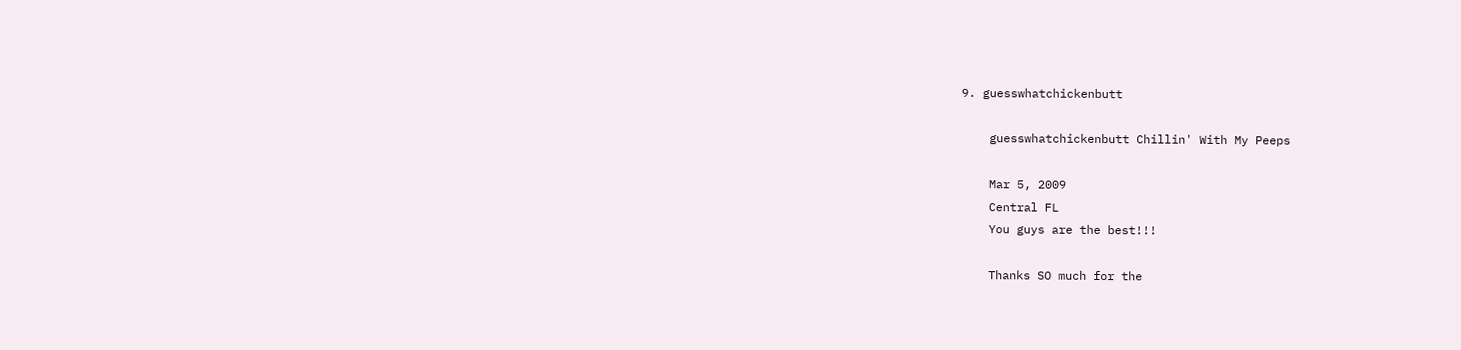9. guesswhatchickenbutt

    guesswhatchickenbutt Chillin' With My Peeps

    Mar 5, 2009
    Central FL
    You guys are the best!!!

    Thanks SO much for the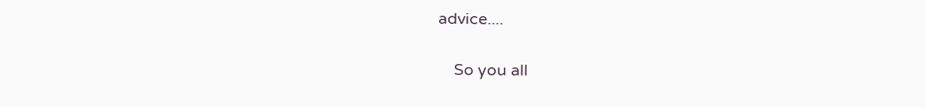advice....

    So you all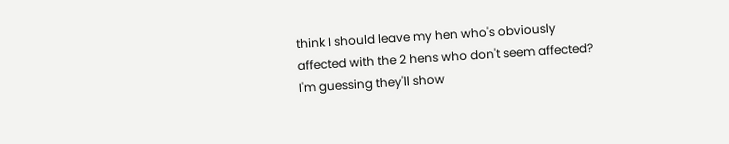think I should leave my hen who's obviously affected with the 2 hens who don't seem affected? I'm guessing they'll show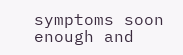symptoms soon enough and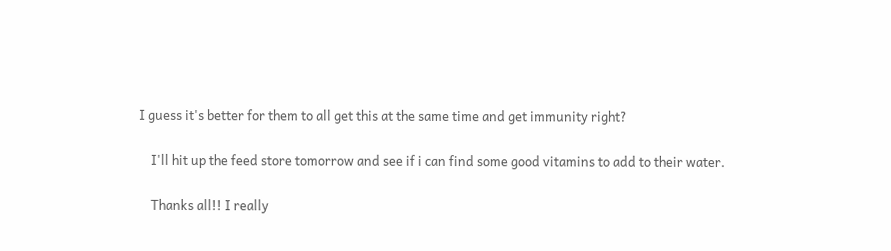I guess it's better for them to all get this at the same time and get immunity right?

    I'll hit up the feed store tomorrow and see if i can find some good vitamins to add to their water.

    Thanks all!! I really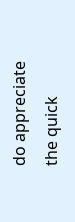do appreciate the quick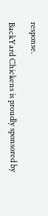response.

BackYard Chickens is proudly sponsored by